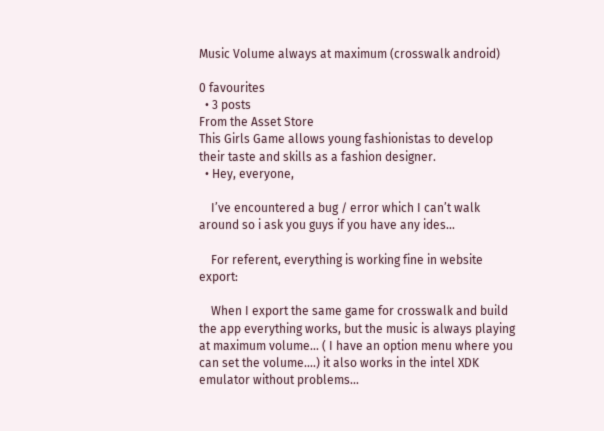Music Volume always at maximum (crosswalk android)

0 favourites
  • 3 posts
From the Asset Store
This Girls Game allows young fashionistas to develop their taste and skills as a fashion designer.
  • Hey, everyone,

    I’ve encountered a bug / error which I can’t walk around so i ask you guys if you have any ides...

    For referent, everything is working fine in website export:

    When I export the same game for crosswalk and build the app everything works, but the music is always playing at maximum volume... ( I have an option menu where you can set the volume....) it also works in the intel XDK emulator without problems...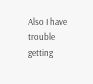Also I have trouble getting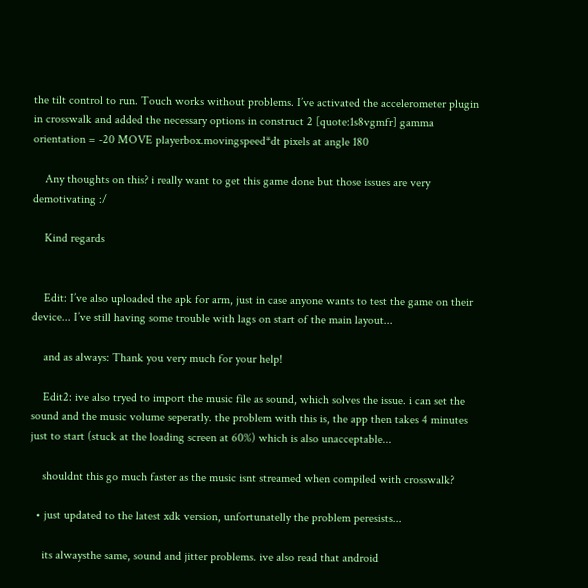the tilt control to run. Touch works without problems. I’ve activated the accelerometer plugin in crosswalk and added the necessary options in construct 2 [quote:1s8vgmfr] gamma orientation = -20 MOVE playerbox.movingspeed*dt pixels at angle 180

    Any thoughts on this? i really want to get this game done but those issues are very demotivating :/

    Kind regards


    Edit: I’ve also uploaded the apk for arm, just in case anyone wants to test the game on their device... I’ve still having some trouble with lags on start of the main layout...

    and as always: Thank you very much for your help!

    Edit2: ive also tryed to import the music file as sound, which solves the issue. i can set the sound and the music volume seperatly. the problem with this is, the app then takes 4 minutes just to start (stuck at the loading screen at 60%) which is also unacceptable...

    shouldnt this go much faster as the music isnt streamed when compiled with crosswalk?

  • just updated to the latest xdk version, unfortunatelly the problem peresists...

    its alwaysthe same, sound and jitter problems. ive also read that android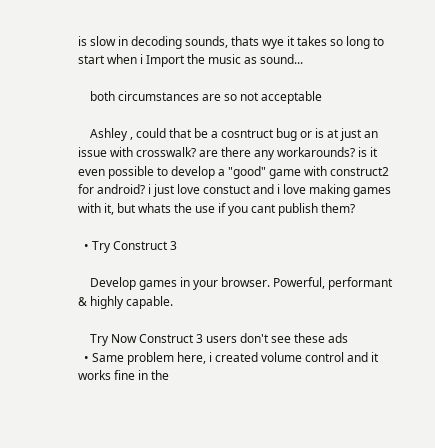is slow in decoding sounds, thats wye it takes so long to start when i Import the music as sound...

    both circumstances are so not acceptable

    Ashley , could that be a cosntruct bug or is at just an issue with crosswalk? are there any workarounds? is it even possible to develop a "good" game with construct2 for android? i just love constuct and i love making games with it, but whats the use if you cant publish them?

  • Try Construct 3

    Develop games in your browser. Powerful, performant & highly capable.

    Try Now Construct 3 users don't see these ads
  • Same problem here, i created volume control and it works fine in the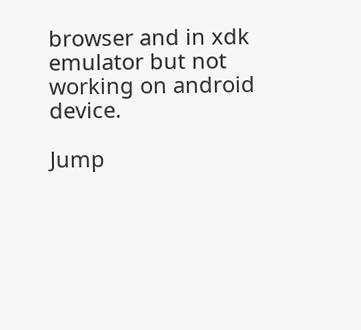browser and in xdk emulator but not working on android device.

Jump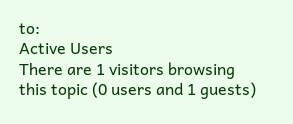to:
Active Users
There are 1 visitors browsing this topic (0 users and 1 guests)